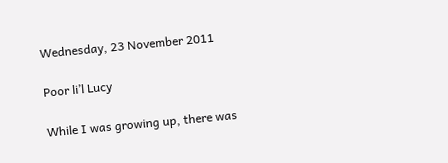Wednesday, 23 November 2011

Poor li’l Lucy

While I was growing up, there was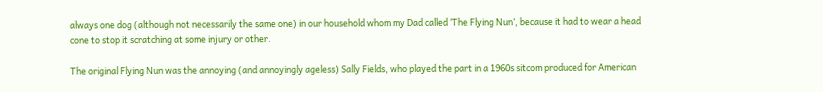always one dog (although not necessarily the same one) in our household whom my Dad called ‘The Flying Nun’, because it had to wear a head cone to stop it scratching at some injury or other.

The original Flying Nun was the annoying (and annoyingly ageless) Sally Fields, who played the part in a 1960s sitcom produced for American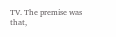TV. The premise was that,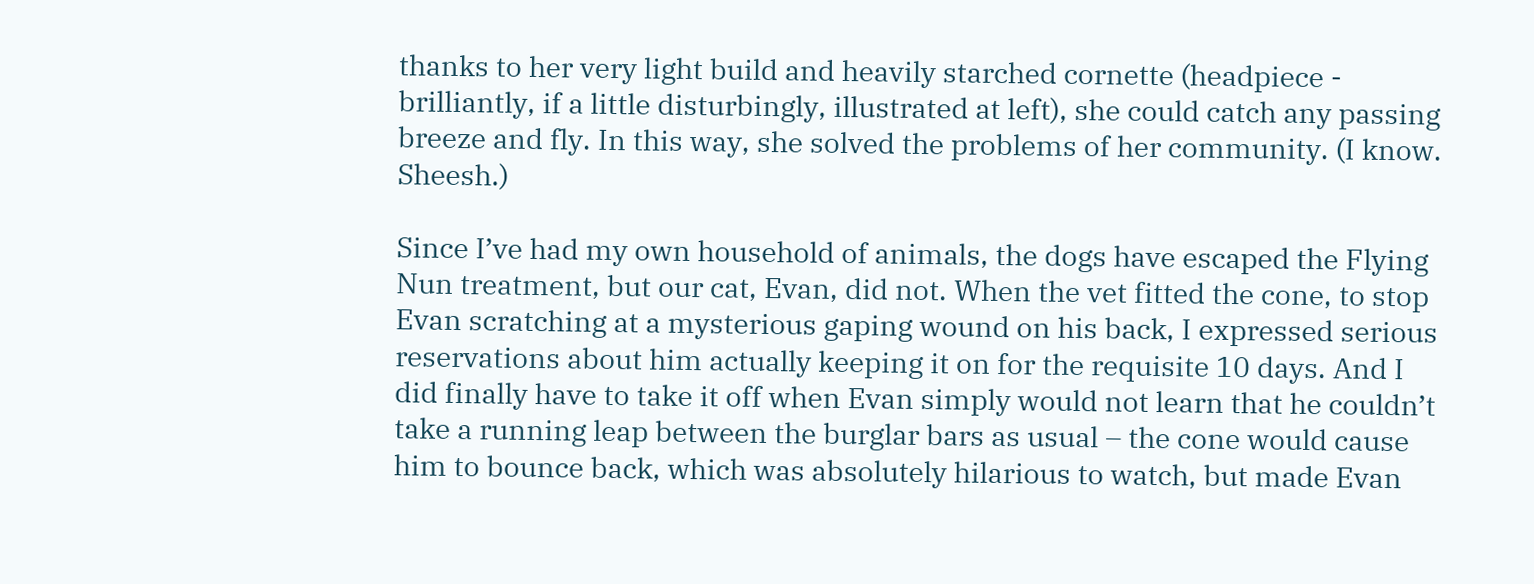thanks to her very light build and heavily starched cornette (headpiece - brilliantly, if a little disturbingly, illustrated at left), she could catch any passing breeze and fly. In this way, she solved the problems of her community. (I know. Sheesh.)

Since I’ve had my own household of animals, the dogs have escaped the Flying Nun treatment, but our cat, Evan, did not. When the vet fitted the cone, to stop Evan scratching at a mysterious gaping wound on his back, I expressed serious reservations about him actually keeping it on for the requisite 10 days. And I did finally have to take it off when Evan simply would not learn that he couldn’t take a running leap between the burglar bars as usual – the cone would cause him to bounce back, which was absolutely hilarious to watch, but made Evan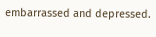embarrassed and depressed.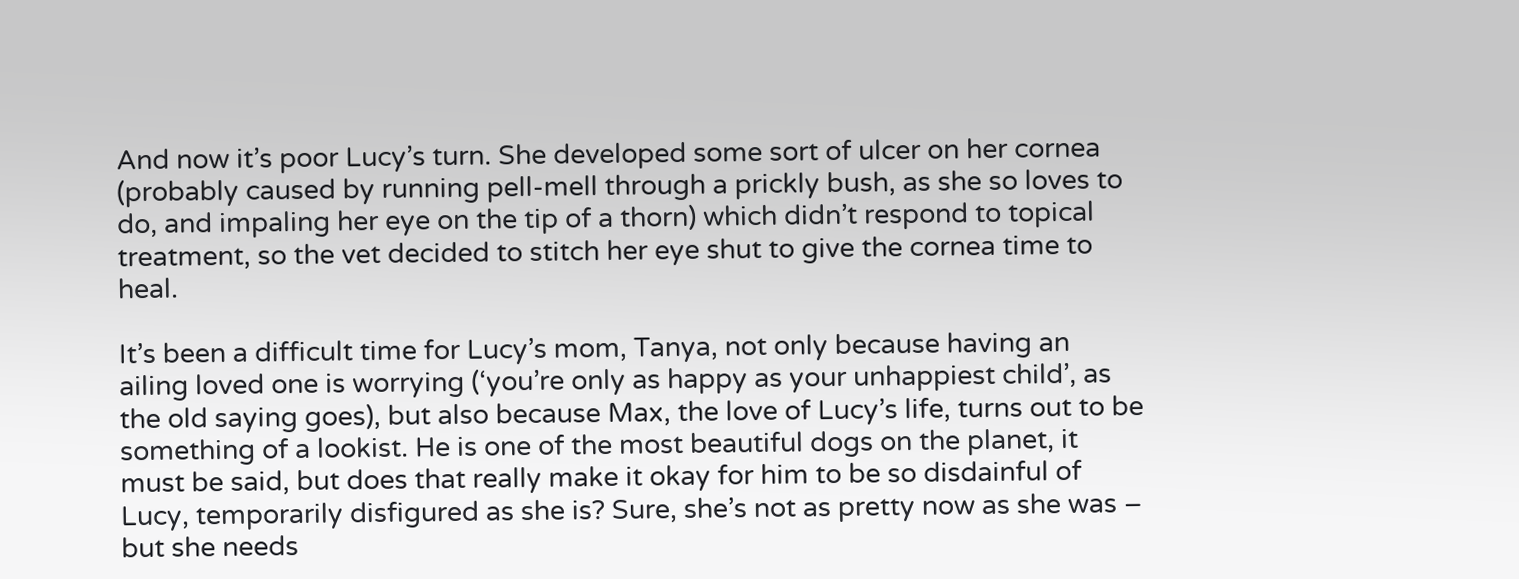And now it’s poor Lucy’s turn. She developed some sort of ulcer on her cornea (probably caused by running pell-mell through a prickly bush, as she so loves to do, and impaling her eye on the tip of a thorn) which didn’t respond to topical treatment, so the vet decided to stitch her eye shut to give the cornea time to heal.

It’s been a difficult time for Lucy’s mom, Tanya, not only because having an ailing loved one is worrying (‘you’re only as happy as your unhappiest child’, as the old saying goes), but also because Max, the love of Lucy’s life, turns out to be something of a lookist. He is one of the most beautiful dogs on the planet, it must be said, but does that really make it okay for him to be so disdainful of Lucy, temporarily disfigured as she is? Sure, she’s not as pretty now as she was – but she needs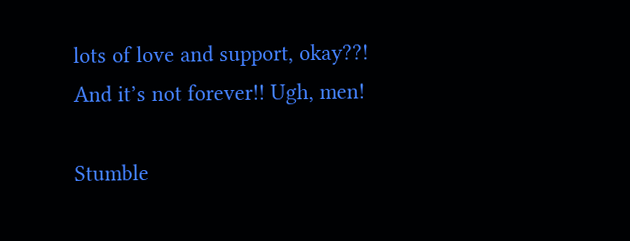lots of love and support, okay??! And it’s not forever!! Ugh, men!

Stumble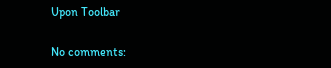Upon Toolbar

No comments: